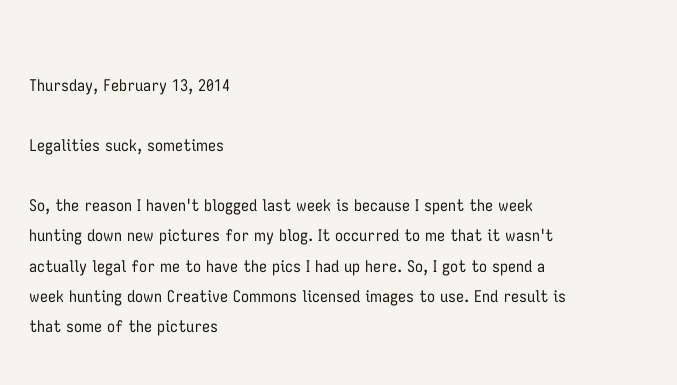Thursday, February 13, 2014

Legalities suck, sometimes

So, the reason I haven't blogged last week is because I spent the week hunting down new pictures for my blog. It occurred to me that it wasn't actually legal for me to have the pics I had up here. So, I got to spend a week hunting down Creative Commons licensed images to use. End result is that some of the pictures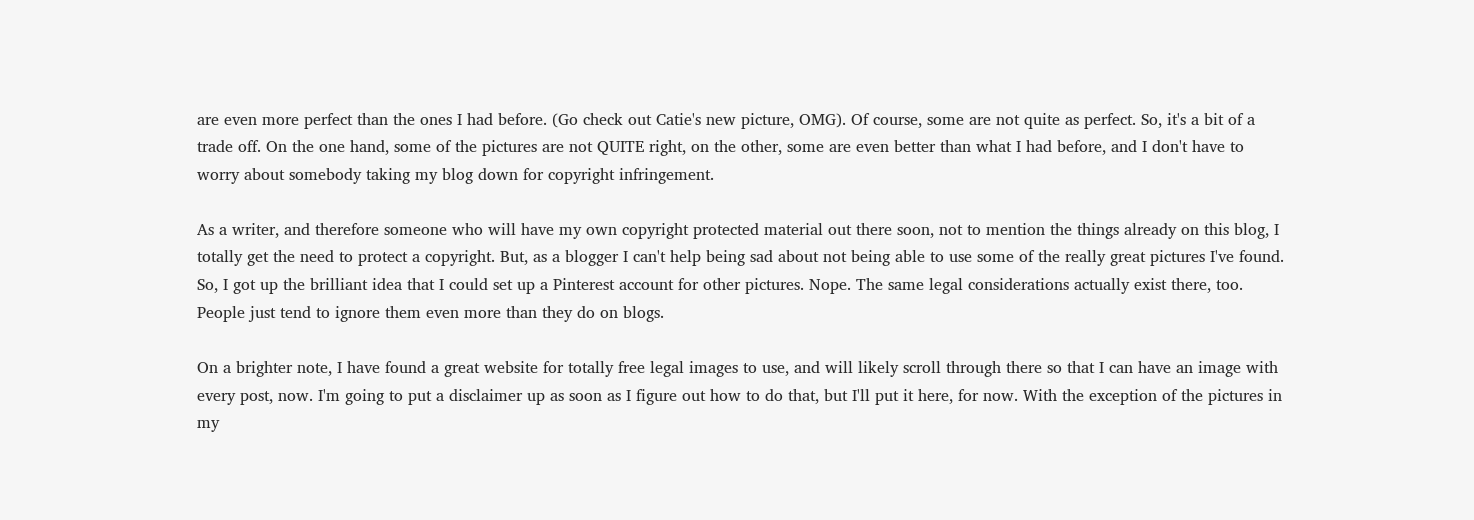are even more perfect than the ones I had before. (Go check out Catie's new picture, OMG). Of course, some are not quite as perfect. So, it's a bit of a trade off. On the one hand, some of the pictures are not QUITE right, on the other, some are even better than what I had before, and I don't have to worry about somebody taking my blog down for copyright infringement.

As a writer, and therefore someone who will have my own copyright protected material out there soon, not to mention the things already on this blog, I totally get the need to protect a copyright. But, as a blogger I can't help being sad about not being able to use some of the really great pictures I've found. So, I got up the brilliant idea that I could set up a Pinterest account for other pictures. Nope. The same legal considerations actually exist there, too. People just tend to ignore them even more than they do on blogs.

On a brighter note, I have found a great website for totally free legal images to use, and will likely scroll through there so that I can have an image with every post, now. I'm going to put a disclaimer up as soon as I figure out how to do that, but I'll put it here, for now. With the exception of the pictures in my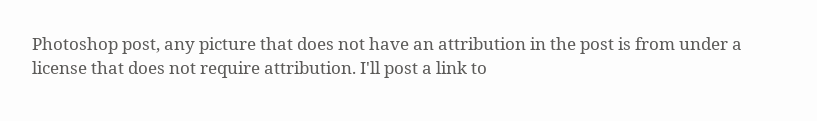Photoshop post, any picture that does not have an attribution in the post is from under a license that does not require attribution. I'll post a link to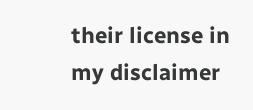their license in my disclaimer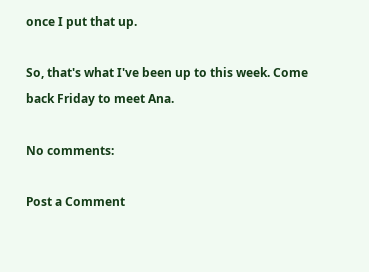once I put that up.

So, that's what I've been up to this week. Come back Friday to meet Ana.

No comments:

Post a Comment